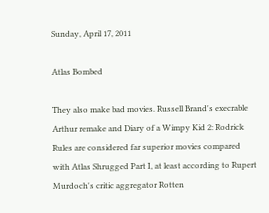Sunday, April 17, 2011

Atlas Bombed

They also make bad movies. Russell Brand's execrable Arthur remake and Diary of a Wimpy Kid 2: Rodrick Rules are considered far superior movies compared with Atlas Shrugged Part I, at least according to Rupert Murdoch's critic aggregator Rotten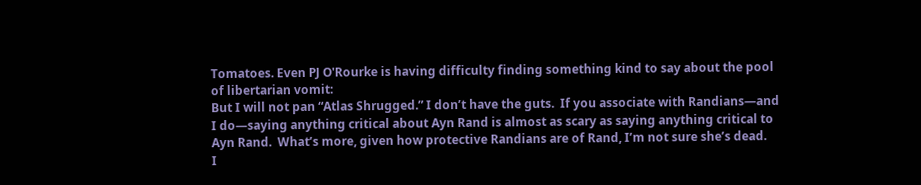Tomatoes. Even PJ O'Rourke is having difficulty finding something kind to say about the pool of libertarian vomit:
But I will not pan “Atlas Shrugged.” I don’t have the guts.  If you associate with Randians—and I do—saying anything critical about Ayn Rand is almost as scary as saying anything critical to Ayn Rand.  What’s more, given how protective Randians are of Rand, I’m not sure she’s dead.
I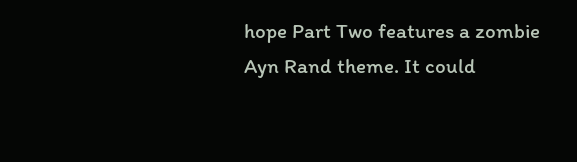hope Part Two features a zombie Ayn Rand theme. It could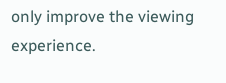only improve the viewing experience.